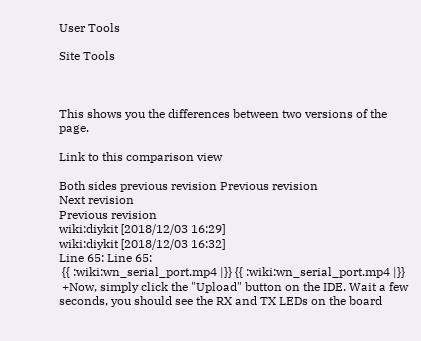User Tools

Site Tools



This shows you the differences between two versions of the page.

Link to this comparison view

Both sides previous revision Previous revision
Next revision
Previous revision
wiki:diykit [2018/12/03 16:29]
wiki:diykit [2018/12/03 16:32]
Line 65: Line 65:
 {{ :wiki:wn_serial_port.mp4 |}} {{ :wiki:wn_serial_port.mp4 |}}
 +Now, simply click the "Upload" button on the IDE. Wait a few seconds, you should see the RX and TX LEDs on the board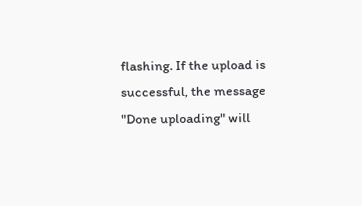flashing. If the upload is successful, the message "Done uploading" will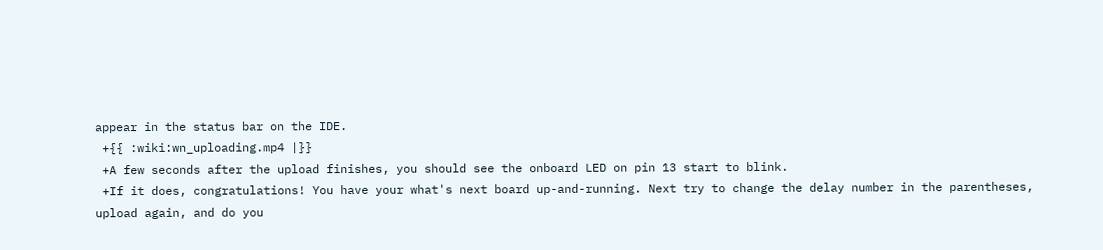appear in the status bar on the IDE.
 +{{ :wiki:wn_uploading.mp4 |}}
 +A few seconds after the upload finishes, you should see the onboard LED on pin 13 start to blink.
 +If it does, congratulations! You have your what's next board up-and-running. Next try to change the delay number in the parentheses, upload again, and do you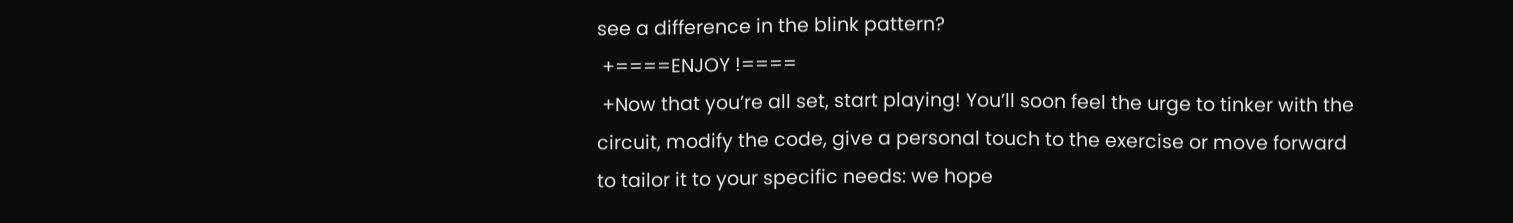see a difference in the blink pattern?
 +====ENJOY !====
 +Now that you’re all set, start playing! You’ll soon feel the urge to tinker with the circuit, modify the code, give a personal touch to the exercise or move forward to tailor it to your specific needs: we hope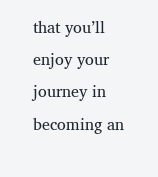that you’ll enjoy your journey in becoming an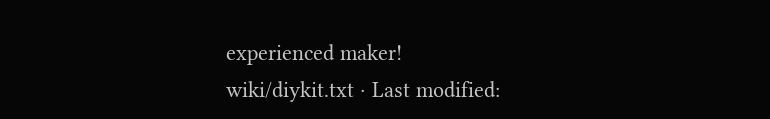experienced maker!
wiki/diykit.txt · Last modified: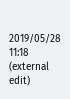2019/05/28 11:18 (external edit)